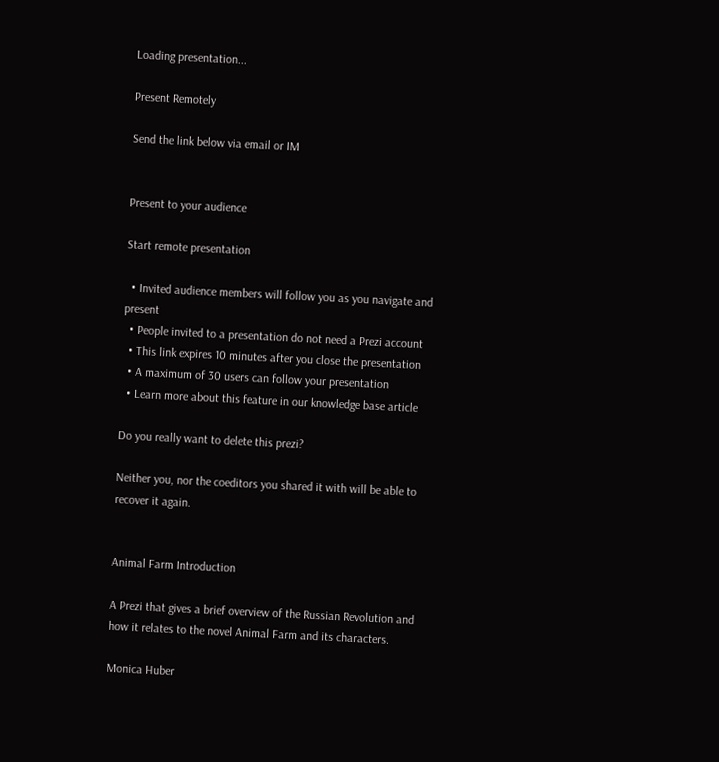Loading presentation...

Present Remotely

Send the link below via email or IM


Present to your audience

Start remote presentation

  • Invited audience members will follow you as you navigate and present
  • People invited to a presentation do not need a Prezi account
  • This link expires 10 minutes after you close the presentation
  • A maximum of 30 users can follow your presentation
  • Learn more about this feature in our knowledge base article

Do you really want to delete this prezi?

Neither you, nor the coeditors you shared it with will be able to recover it again.


Animal Farm Introduction

A Prezi that gives a brief overview of the Russian Revolution and how it relates to the novel Animal Farm and its characters.

Monica Huber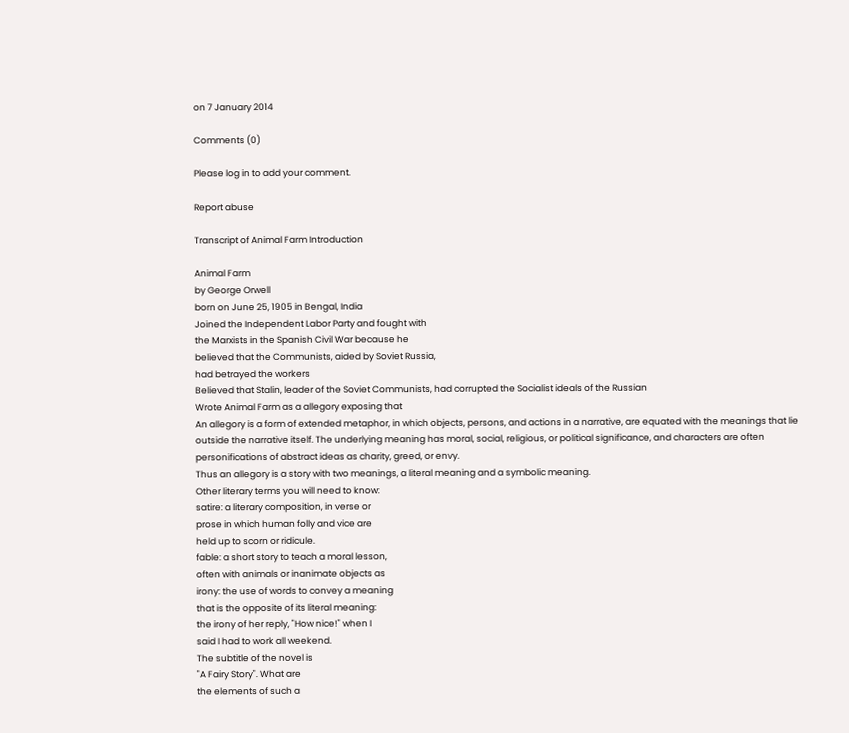on 7 January 2014

Comments (0)

Please log in to add your comment.

Report abuse

Transcript of Animal Farm Introduction

Animal Farm
by George Orwell
born on June 25, 1905 in Bengal, India
Joined the Independent Labor Party and fought with
the Marxists in the Spanish Civil War because he
believed that the Communists, aided by Soviet Russia,
had betrayed the workers
Believed that Stalin, leader of the Soviet Communists, had corrupted the Socialist ideals of the Russian
Wrote Animal Farm as a allegory exposing that
An allegory is a form of extended metaphor, in which objects, persons, and actions in a narrative, are equated with the meanings that lie outside the narrative itself. The underlying meaning has moral, social, religious, or political significance, and characters are often personifications of abstract ideas as charity, greed, or envy.
Thus an allegory is a story with two meanings, a literal meaning and a symbolic meaning.
Other literary terms you will need to know:
satire: a literary composition, in verse or
prose in which human folly and vice are
held up to scorn or ridicule.
fable: a short story to teach a moral lesson,
often with animals or inanimate objects as
irony: the use of words to convey a meaning
that is the opposite of its literal meaning:
the irony of her reply, "How nice!" when I
said I had to work all weekend.
The subtitle of the novel is
"A Fairy Story". What are
the elements of such a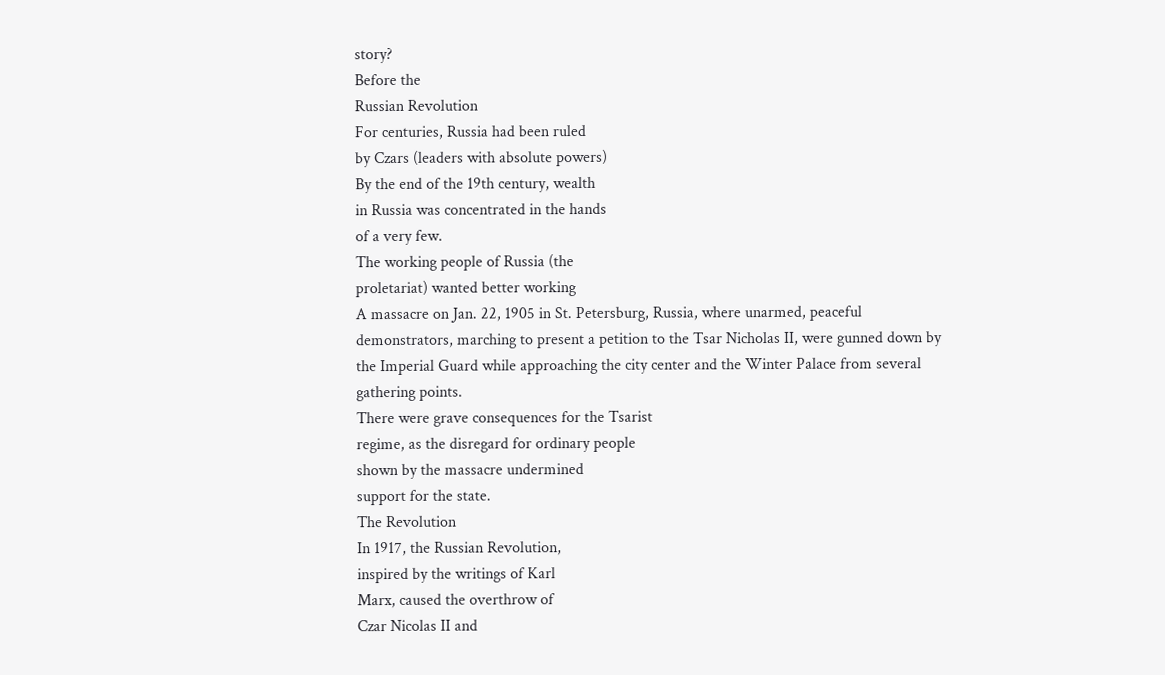story?
Before the
Russian Revolution
For centuries, Russia had been ruled
by Czars (leaders with absolute powers)
By the end of the 19th century, wealth
in Russia was concentrated in the hands
of a very few.
The working people of Russia (the
proletariat) wanted better working
A massacre on Jan. 22, 1905 in St. Petersburg, Russia, where unarmed, peaceful demonstrators, marching to present a petition to the Tsar Nicholas II, were gunned down by the Imperial Guard while approaching the city center and the Winter Palace from several gathering points.
There were grave consequences for the Tsarist
regime, as the disregard for ordinary people
shown by the massacre undermined
support for the state.
The Revolution
In 1917, the Russian Revolution,
inspired by the writings of Karl
Marx, caused the overthrow of
Czar Nicolas II and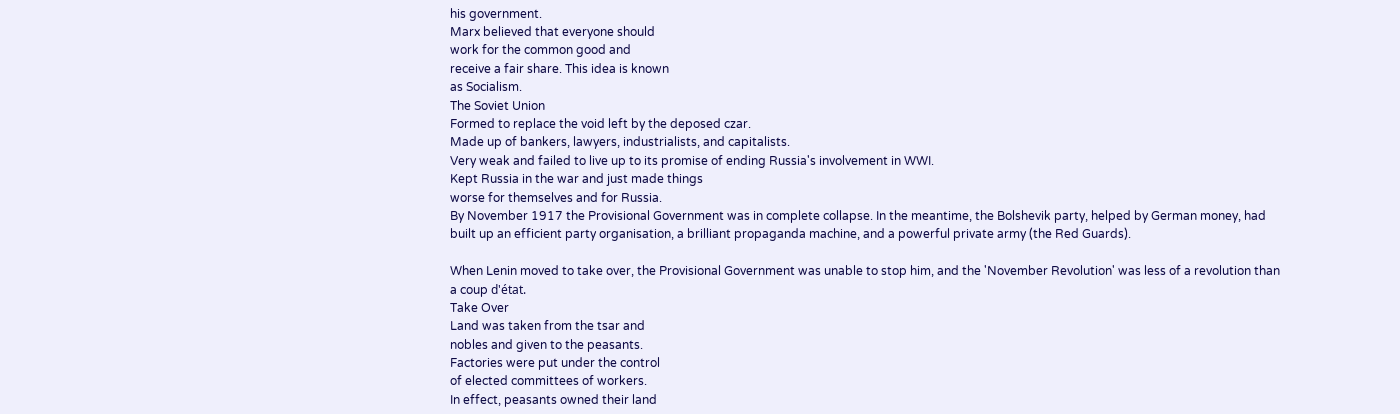his government.
Marx believed that everyone should
work for the common good and
receive a fair share. This idea is known
as Socialism.
The Soviet Union
Formed to replace the void left by the deposed czar.
Made up of bankers, lawyers, industrialists, and capitalists.
Very weak and failed to live up to its promise of ending Russia's involvement in WWI.
Kept Russia in the war and just made things
worse for themselves and for Russia.
By November 1917 the Provisional Government was in complete collapse. In the meantime, the Bolshevik party, helped by German money, had built up an efficient party organisation, a brilliant propaganda machine, and a powerful private army (the Red Guards).

When Lenin moved to take over, the Provisional Government was unable to stop him, and the 'November Revolution' was less of a revolution than a coup d'état.
Take Over
Land was taken from the tsar and
nobles and given to the peasants.
Factories were put under the control
of elected committees of workers.
In effect, peasants owned their land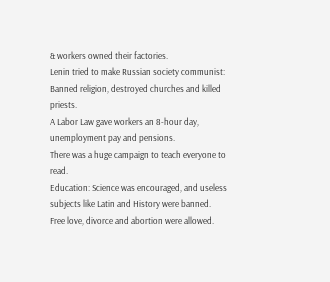& workers owned their factories.
Lenin tried to make Russian society communist:
Banned religion, destroyed churches and killed priests.
A Labor Law gave workers an 8-hour day, unemployment pay and pensions.
There was a huge campaign to teach everyone to read.
Education: Science was encouraged, and useless subjects like Latin and History were banned.
Free love, divorce and abortion were allowed.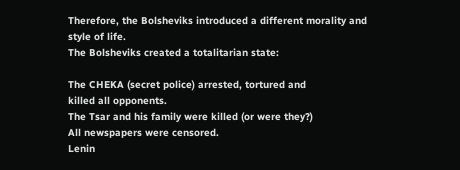Therefore, the Bolsheviks introduced a different morality and style of life.
The Bolsheviks created a totalitarian state:

The CHEKA (secret police) arrested, tortured and
killed all opponents.
The Tsar and his family were killed (or were they?)
All newspapers were censored.
Lenin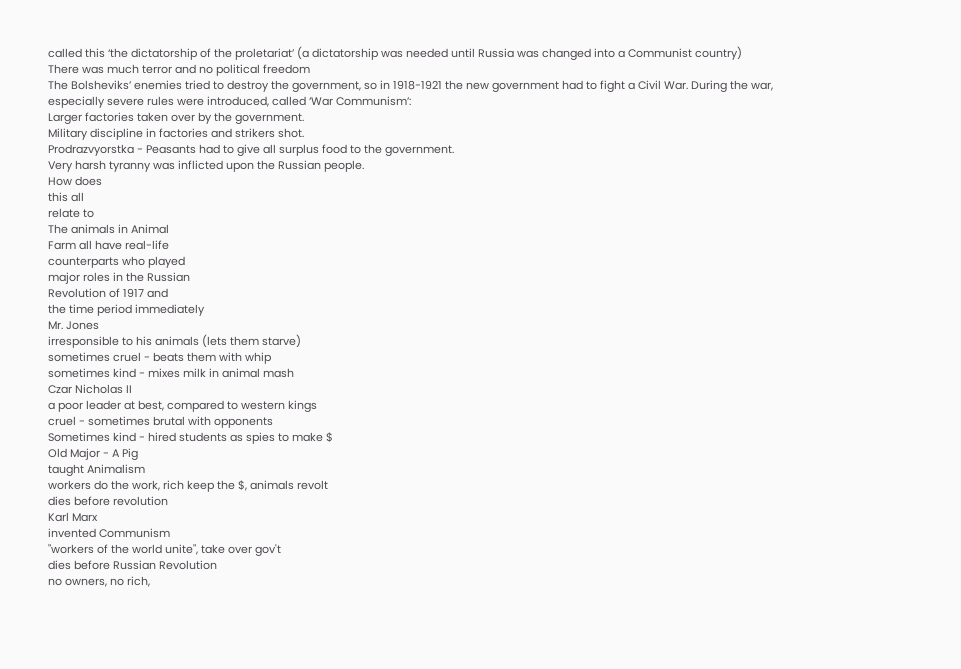called this ‘the dictatorship of the proletariat’ (a dictatorship was needed until Russia was changed into a Communist country)
There was much terror and no political freedom
The Bolsheviks’ enemies tried to destroy the government, so in 1918-1921 the new government had to fight a Civil War. During the war, especially severe rules were introduced, called ‘War Communism’:
Larger factories taken over by the government.
Military discipline in factories and strikers shot.
Prodrazvyorstka - Peasants had to give all surplus food to the government.
Very harsh tyranny was inflicted upon the Russian people.
How does
this all
relate to
The animals in Animal
Farm all have real-life
counterparts who played
major roles in the Russian
Revolution of 1917 and
the time period immediately
Mr. Jones
irresponsible to his animals (lets them starve)
sometimes cruel - beats them with whip
sometimes kind - mixes milk in animal mash
Czar Nicholas II
a poor leader at best, compared to western kings
cruel - sometimes brutal with opponents
Sometimes kind - hired students as spies to make $
Old Major - A Pig
taught Animalism
workers do the work, rich keep the $, animals revolt
dies before revolution
Karl Marx
invented Communism
"workers of the world unite", take over gov't
dies before Russian Revolution
no owners, no rich,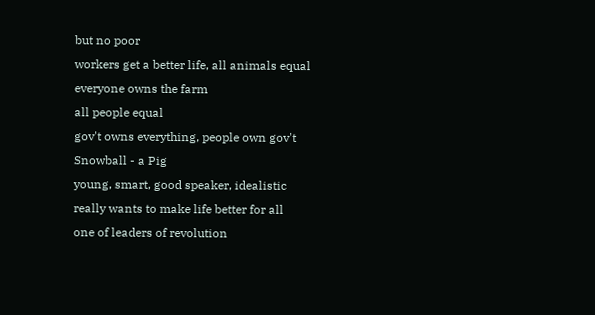but no poor
workers get a better life, all animals equal
everyone owns the farm
all people equal
gov't owns everything, people own gov't
Snowball - a Pig
young, smart, good speaker, idealistic
really wants to make life better for all
one of leaders of revolution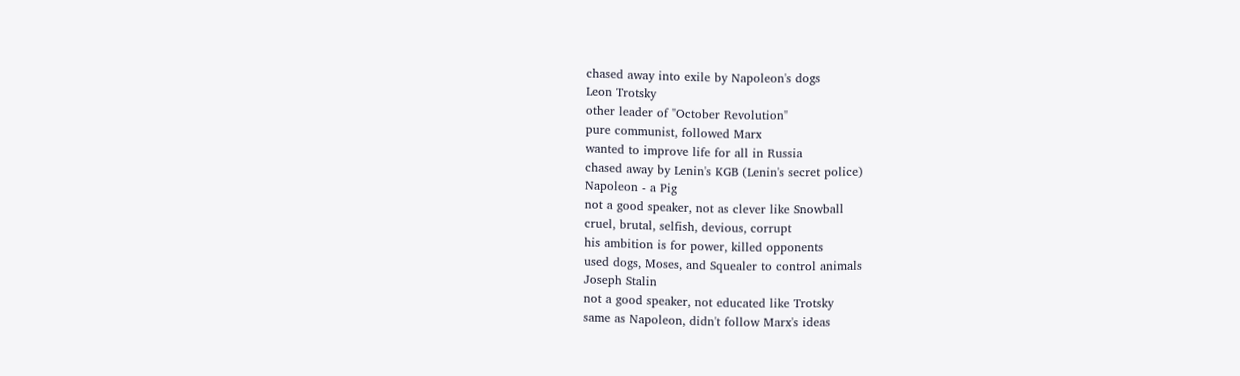chased away into exile by Napoleon's dogs
Leon Trotsky
other leader of "October Revolution"
pure communist, followed Marx
wanted to improve life for all in Russia
chased away by Lenin's KGB (Lenin's secret police)
Napoleon - a Pig
not a good speaker, not as clever like Snowball
cruel, brutal, selfish, devious, corrupt
his ambition is for power, killed opponents
used dogs, Moses, and Squealer to control animals
Joseph Stalin
not a good speaker, not educated like Trotsky
same as Napoleon, didn't follow Marx's ideas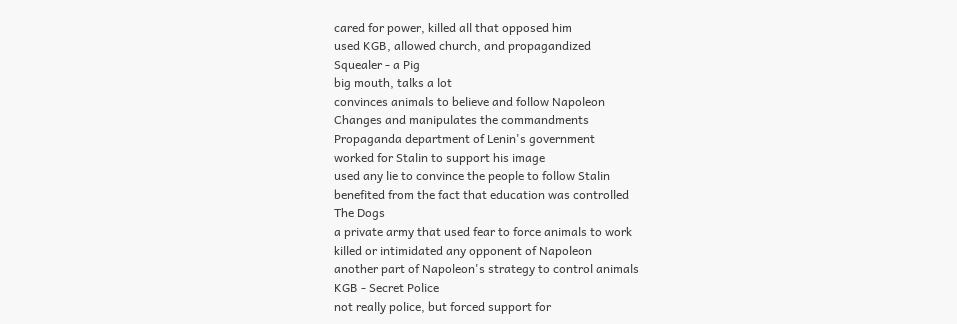cared for power, killed all that opposed him
used KGB, allowed church, and propagandized
Squealer - a Pig
big mouth, talks a lot
convinces animals to believe and follow Napoleon
Changes and manipulates the commandments
Propaganda department of Lenin's government
worked for Stalin to support his image
used any lie to convince the people to follow Stalin
benefited from the fact that education was controlled
The Dogs
a private army that used fear to force animals to work
killed or intimidated any opponent of Napoleon
another part of Napoleon's strategy to control animals
KGB - Secret Police
not really police, but forced support for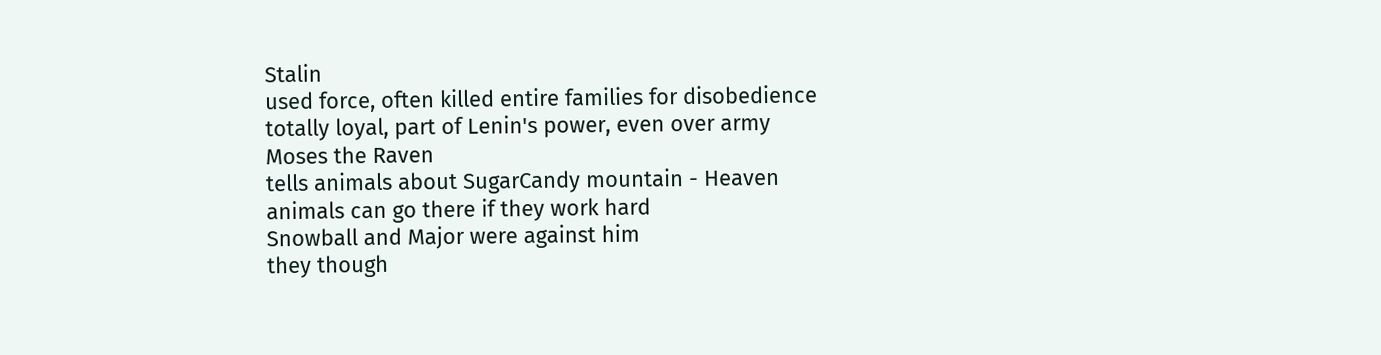Stalin
used force, often killed entire families for disobedience
totally loyal, part of Lenin's power, even over army
Moses the Raven
tells animals about SugarCandy mountain - Heaven
animals can go there if they work hard
Snowball and Major were against him
they though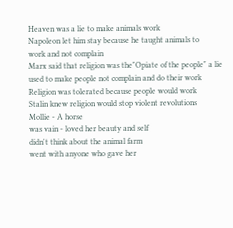Heaven was a lie to make animals work
Napoleon let him stay because he taught animals to
work and not complain
Marx said that religion was the"Opiate of the people" a lie
used to make people not complain and do their work
Religion was tolerated because people would work
Stalin knew religion would stop violent revolutions
Mollie - A horse
was vain - loved her beauty and self
didn't think about the animal farm
went with anyone who gave her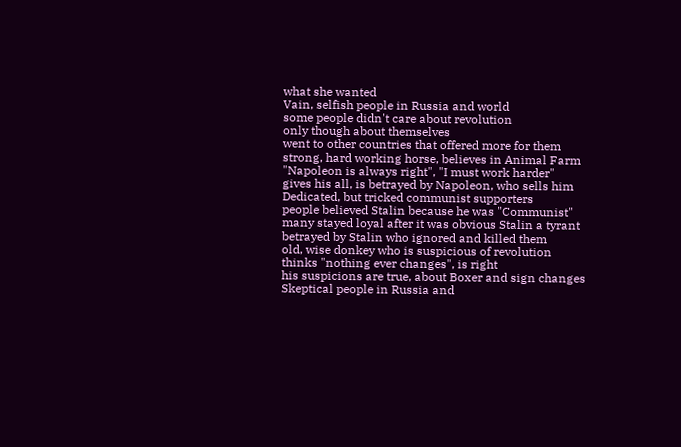what she wanted
Vain, selfish people in Russia and world
some people didn't care about revolution
only though about themselves
went to other countries that offered more for them
strong, hard working horse, believes in Animal Farm
"Napoleon is always right", "I must work harder"
gives his all, is betrayed by Napoleon, who sells him
Dedicated, but tricked communist supporters
people believed Stalin because he was "Communist"
many stayed loyal after it was obvious Stalin a tyrant
betrayed by Stalin who ignored and killed them
old, wise donkey who is suspicious of revolution
thinks "nothing ever changes", is right
his suspicions are true, about Boxer and sign changes
Skeptical people in Russia and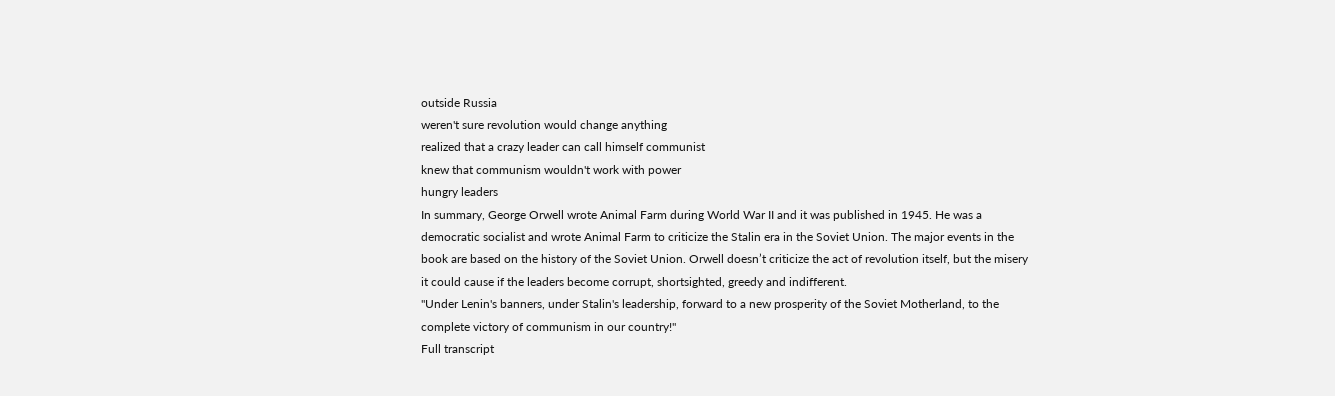outside Russia
weren't sure revolution would change anything
realized that a crazy leader can call himself communist
knew that communism wouldn't work with power
hungry leaders
In summary, George Orwell wrote Animal Farm during World War II and it was published in 1945. He was a democratic socialist and wrote Animal Farm to criticize the Stalin era in the Soviet Union. The major events in the book are based on the history of the Soviet Union. Orwell doesn’t criticize the act of revolution itself, but the misery it could cause if the leaders become corrupt, shortsighted, greedy and indifferent.
"Under Lenin's banners, under Stalin's leadership, forward to a new prosperity of the Soviet Motherland, to the complete victory of communism in our country!"
Full transcript